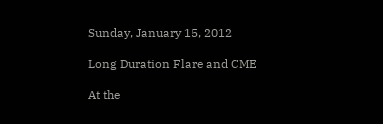Sunday, January 15, 2012

Long Duration Flare and CME

At the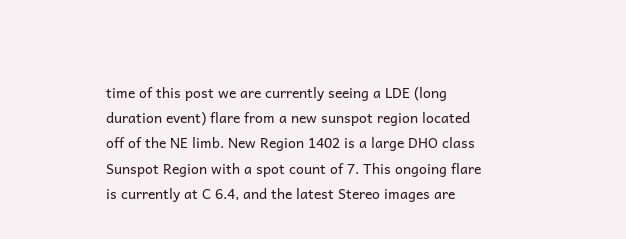time of this post we are currently seeing a LDE (long duration event) flare from a new sunspot region located off of the NE limb. New Region 1402 is a large DHO class Sunspot Region with a spot count of 7. This ongoing flare is currently at C 6.4, and the latest Stereo images are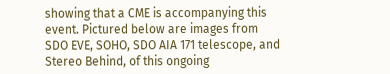showing that a CME is accompanying this event. Pictured below are images from SDO EVE, SOHO, SDO AIA 171 telescope, and Stereo Behind, of this ongoing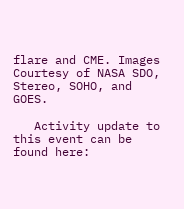flare and CME. Images Courtesy of NASA SDO, Stereo, SOHO, and GOES.

   Activity update to this event can be found here: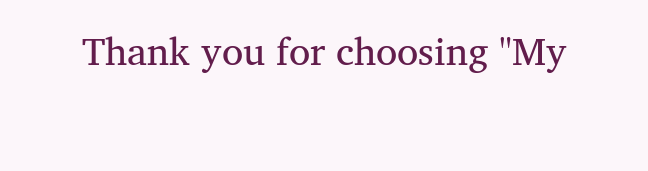Thank you for choosing "My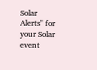Solar Alerts" for your Solar event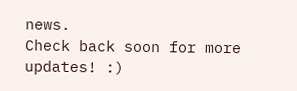news.
Check back soon for more updates! :)